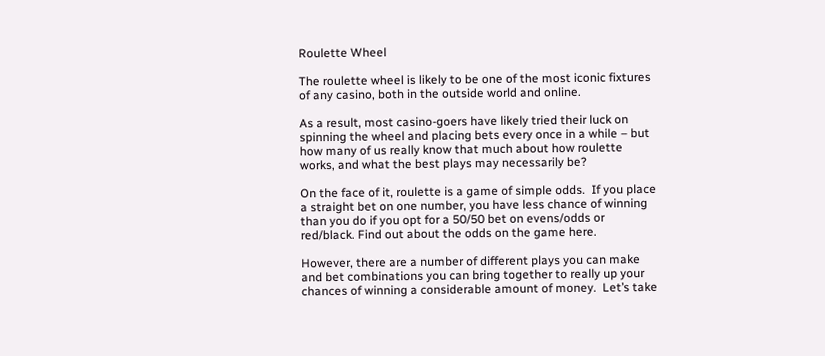Roulette Wheel

The roulette wheel is likely to be one of the most iconic fixtures of any casino, both in the outside world and online.

As a result, most casino-goers have likely tried their luck on spinning the wheel and placing bets every once in a while – but how many of us really know that much about how roulette works, and what the best plays may necessarily be?

On the face of it, roulette is a game of simple odds.  If you place a straight bet on one number, you have less chance of winning than you do if you opt for a 50/50 bet on evens/odds or red/black. Find out about the odds on the game here.

However, there are a number of different plays you can make and bet combinations you can bring together to really up your chances of winning a considerable amount of money.  Let’s take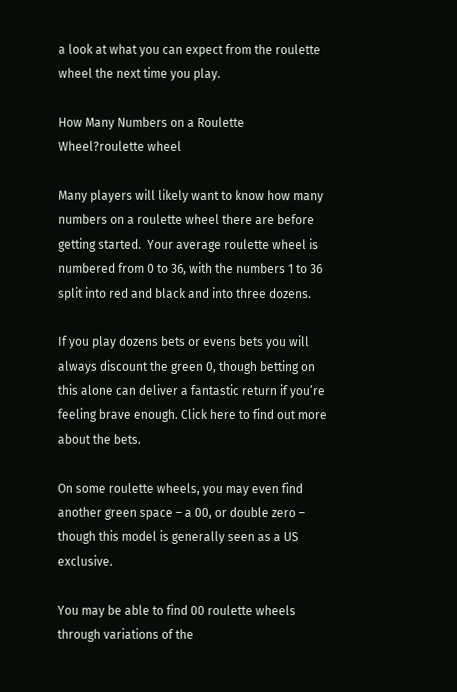a look at what you can expect from the roulette wheel the next time you play.

How Many Numbers on a Roulette Wheel?roulette wheel

Many players will likely want to know how many numbers on a roulette wheel there are before getting started.  Your average roulette wheel is numbered from 0 to 36, with the numbers 1 to 36 split into red and black and into three dozens.

If you play dozens bets or evens bets you will always discount the green 0, though betting on this alone can deliver a fantastic return if you’re feeling brave enough. Click here to find out more about the bets.

On some roulette wheels, you may even find another green space – a 00, or double zero – though this model is generally seen as a US exclusive.

You may be able to find 00 roulette wheels through variations of the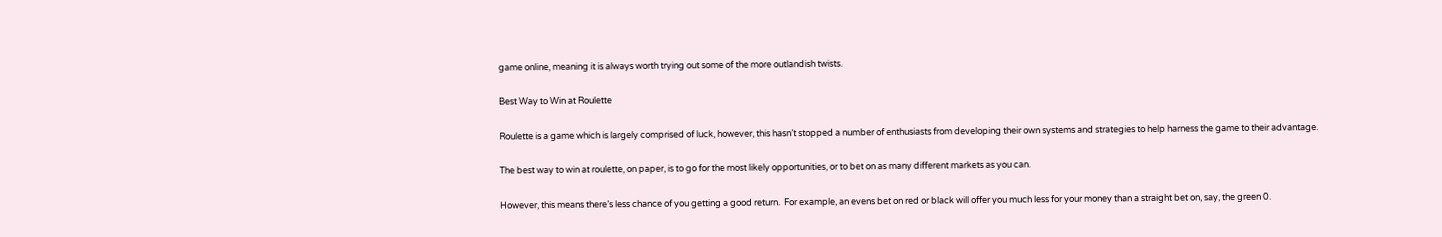game online, meaning it is always worth trying out some of the more outlandish twists.

Best Way to Win at Roulette

Roulette is a game which is largely comprised of luck, however, this hasn’t stopped a number of enthusiasts from developing their own systems and strategies to help harness the game to their advantage.

The best way to win at roulette, on paper, is to go for the most likely opportunities, or to bet on as many different markets as you can.

However, this means there’s less chance of you getting a good return.  For example, an evens bet on red or black will offer you much less for your money than a straight bet on, say, the green 0.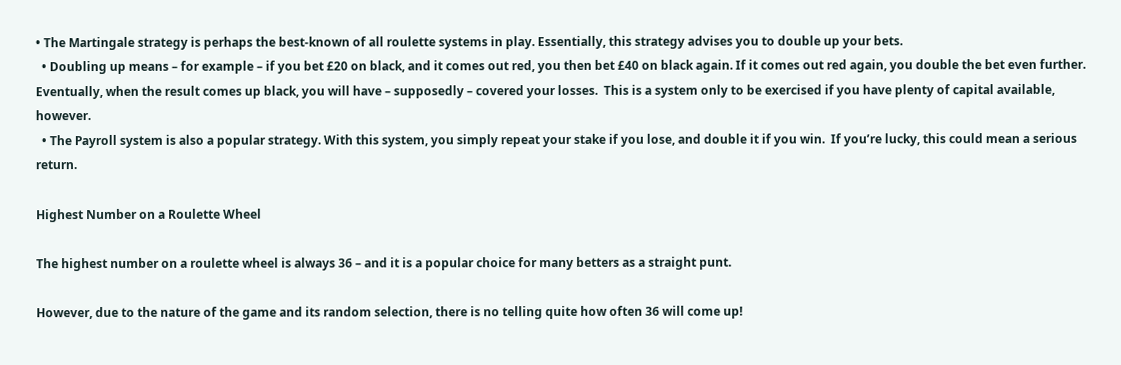• The Martingale strategy is perhaps the best-known of all roulette systems in play. Essentially, this strategy advises you to double up your bets.
  • Doubling up means – for example – if you bet £20 on black, and it comes out red, you then bet £40 on black again. If it comes out red again, you double the bet even further.  Eventually, when the result comes up black, you will have – supposedly – covered your losses.  This is a system only to be exercised if you have plenty of capital available, however.
  • The Payroll system is also a popular strategy. With this system, you simply repeat your stake if you lose, and double it if you win.  If you’re lucky, this could mean a serious return.

Highest Number on a Roulette Wheel

The highest number on a roulette wheel is always 36 – and it is a popular choice for many betters as a straight punt.

However, due to the nature of the game and its random selection, there is no telling quite how often 36 will come up!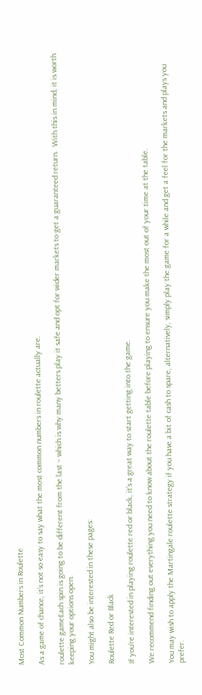Most Common Numbers in Roulette

As a game of chance, it’s not so easy to say what the most common numbers in roulette actually are.

roulette gameEach spin is going to be different from the last – which is why many betters play it safe and opt for wider markets to get a guaranteed return.  With this in mind, it is worth keeping your options open.

You might also be interested in these pages:

Roulette Red or Black

If you’re interested in playing roulette red or black, it’s a great way to start getting into the game.

We recommend finding out everything you need to know about the roulette table before playing to ensure you make the most out of your time at the table.

You may wish to apply the Martingale roulette strategy if you have a bit of cash to spare, alternatively, simply play the game for a while and get a feel for the markets and plays you prefer.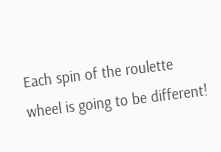Each spin of the roulette wheel is going to be different!